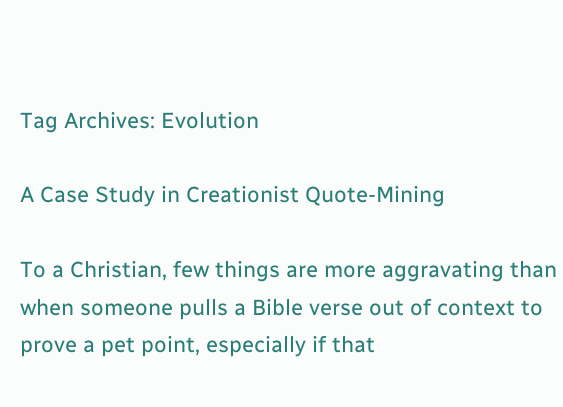Tag Archives: Evolution

A Case Study in Creationist Quote-Mining

To a Christian, few things are more aggravating than when someone pulls a Bible verse out of context to prove a pet point, especially if that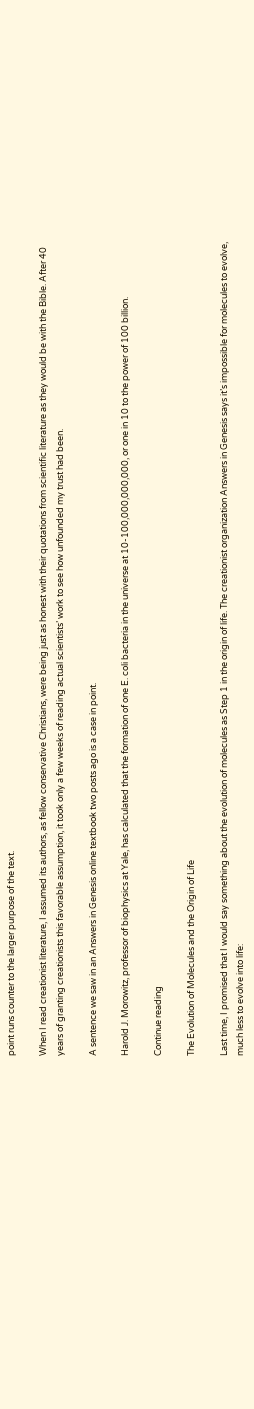point runs counter to the larger purpose of the text.

When I read creationist literature, I assumed its authors, as fellow conservative Christians, were being just as honest with their quotations from scientific literature as they would be with the Bible. After 40 years of granting creationists this favorable assumption, it took only a few weeks of reading actual scientists’ work to see how unfounded my trust had been.

A sentence we saw in an Answers in Genesis online textbook two posts ago is a case in point.

Harold J. Morowitz, professor of biophysics at Yale, has calculated that the formation of one E. coli bacteria in the universe at 10-100,000,000,000, or one in 10 to the power of 100 billion.

Continue reading

The Evolution of Molecules and the Origin of Life

Last time, I promised that I would say something about the evolution of molecules as Step 1 in the origin of life. The creationist organization Answers in Genesis says it’s impossible for molecules to evolve, much less to evolve into life: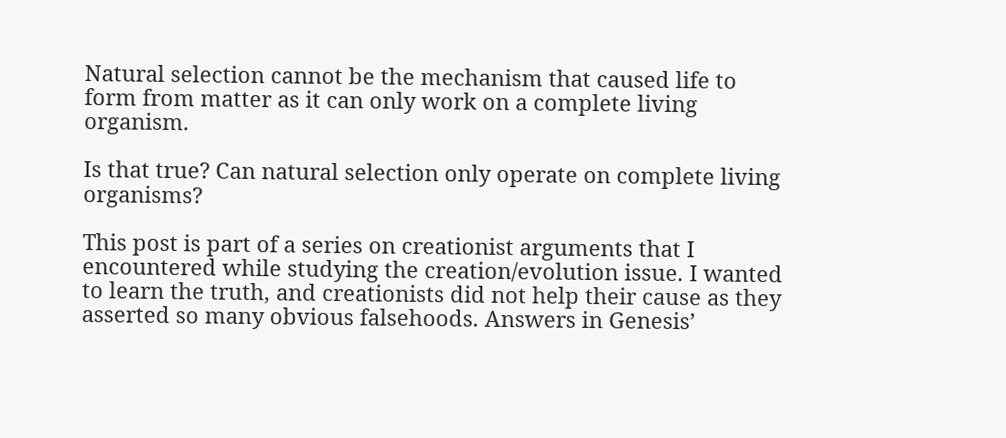Natural selection cannot be the mechanism that caused life to form from matter as it can only work on a complete living organism.

Is that true? Can natural selection only operate on complete living organisms?

This post is part of a series on creationist arguments that I encountered while studying the creation/evolution issue. I wanted to learn the truth, and creationists did not help their cause as they asserted so many obvious falsehoods. Answers in Genesis’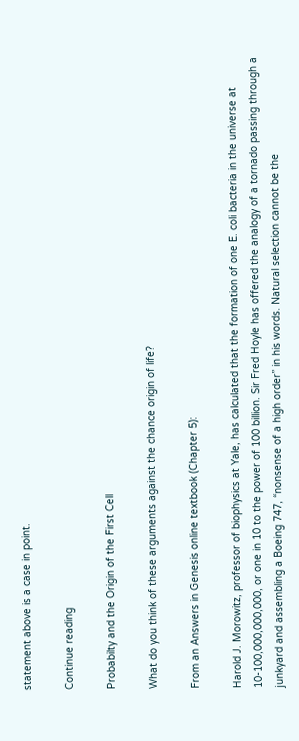statement above is a case in point.

Continue reading

Probabilty and the Origin of the First Cell

What do you think of these arguments against the chance origin of life?

From an Answers in Genesis online textbook (Chapter 5):

Harold J. Morowitz, professor of biophysics at Yale, has calculated that the formation of one E. coli bacteria in the universe at 10-100,000,000,000, or one in 10 to the power of 100 billion. Sir Fred Hoyle has offered the analogy of a tornado passing through a junkyard and assembling a Boeing 747, “nonsense of a high order” in his words. Natural selection cannot be the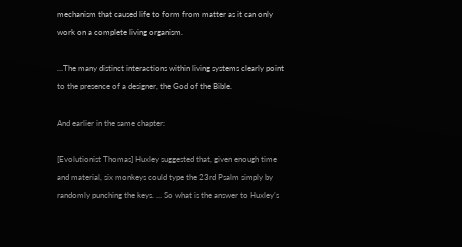mechanism that caused life to form from matter as it can only work on a complete living organism.

…The many distinct interactions within living systems clearly point to the presence of a designer, the God of the Bible.

And earlier in the same chapter:

[Evolutionist Thomas] Huxley suggested that, given enough time and material, six monkeys could type the 23rd Psalm simply by randomly punching the keys. … So what is the answer to Huxley’s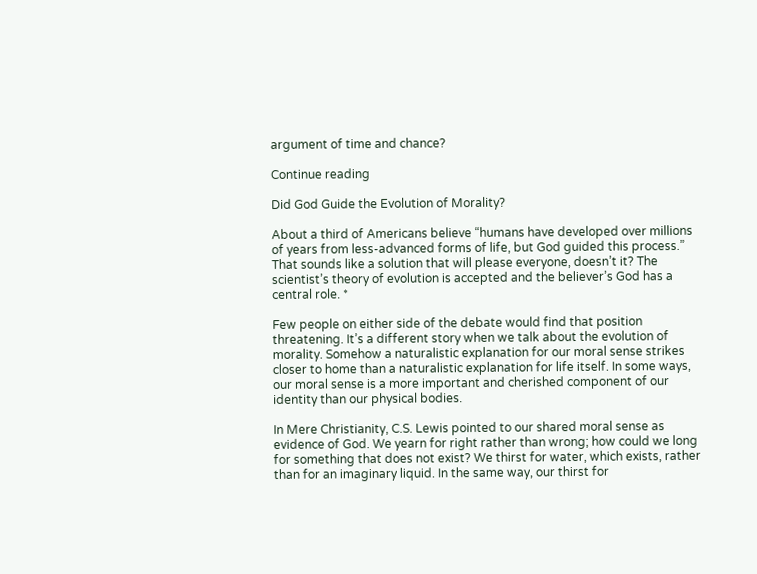argument of time and chance?

Continue reading

Did God Guide the Evolution of Morality?

About a third of Americans believe “humans have developed over millions of years from less-advanced forms of life, but God guided this process.” That sounds like a solution that will please everyone, doesn’t it? The scientist’s theory of evolution is accepted and the believer’s God has a central role. *

Few people on either side of the debate would find that position threatening. It’s a different story when we talk about the evolution of morality. Somehow a naturalistic explanation for our moral sense strikes closer to home than a naturalistic explanation for life itself. In some ways, our moral sense is a more important and cherished component of our identity than our physical bodies.

In Mere Christianity, C.S. Lewis pointed to our shared moral sense as evidence of God. We yearn for right rather than wrong; how could we long for something that does not exist? We thirst for water, which exists, rather than for an imaginary liquid. In the same way, our thirst for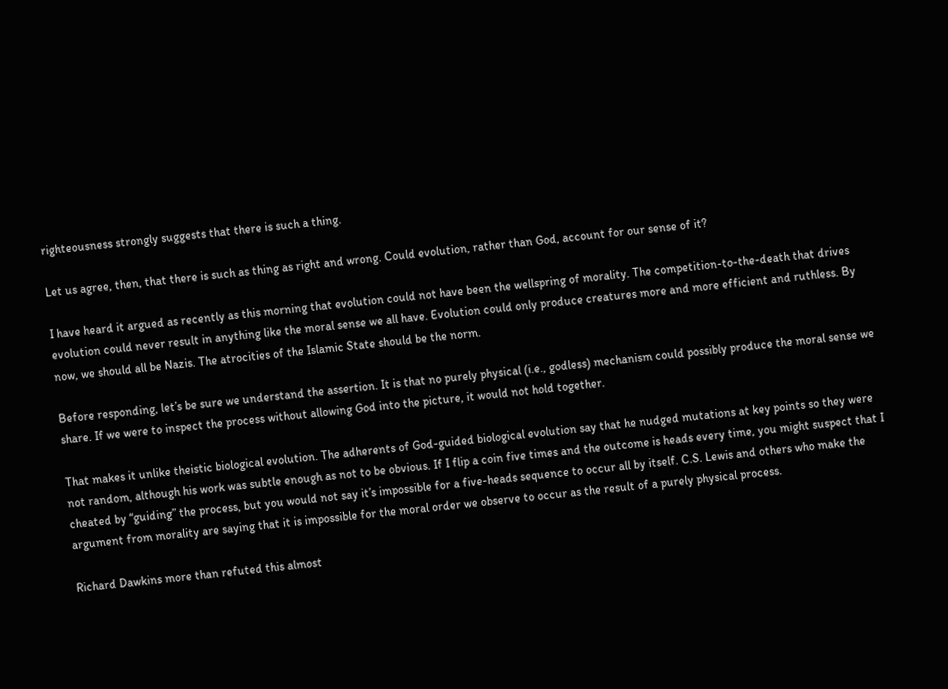righteousness strongly suggests that there is such a thing.

Let us agree, then, that there is such as thing as right and wrong. Could evolution, rather than God, account for our sense of it?

I have heard it argued as recently as this morning that evolution could not have been the wellspring of morality. The competition-to-the-death that drives evolution could never result in anything like the moral sense we all have. Evolution could only produce creatures more and more efficient and ruthless. By now, we should all be Nazis. The atrocities of the Islamic State should be the norm.

Before responding, let’s be sure we understand the assertion. It is that no purely physical (i.e., godless) mechanism could possibly produce the moral sense we share. If we were to inspect the process without allowing God into the picture, it would not hold together.

That makes it unlike theistic biological evolution. The adherents of God-guided biological evolution say that he nudged mutations at key points so they were not random, although his work was subtle enough as not to be obvious. If I flip a coin five times and the outcome is heads every time, you might suspect that I cheated by “guiding” the process, but you would not say it’s impossible for a five-heads sequence to occur all by itself. C.S. Lewis and others who make the argument from morality are saying that it is impossible for the moral order we observe to occur as the result of a purely physical process.

Richard Dawkins more than refuted this almost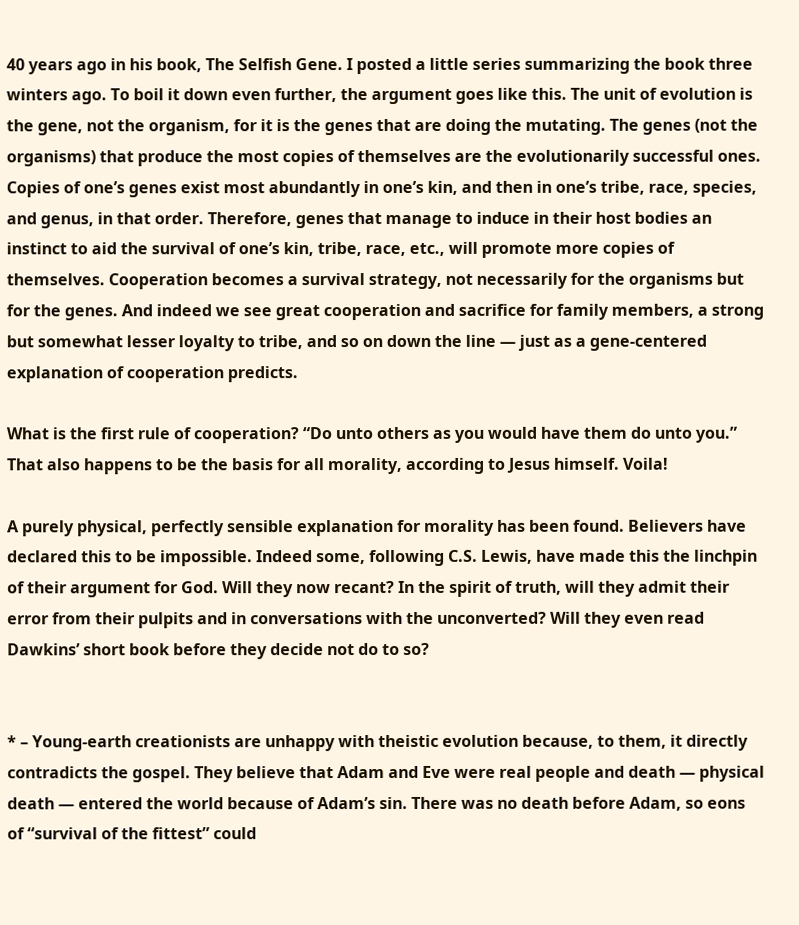40 years ago in his book, The Selfish Gene. I posted a little series summarizing the book three winters ago. To boil it down even further, the argument goes like this. The unit of evolution is the gene, not the organism, for it is the genes that are doing the mutating. The genes (not the organisms) that produce the most copies of themselves are the evolutionarily successful ones. Copies of one’s genes exist most abundantly in one’s kin, and then in one’s tribe, race, species, and genus, in that order. Therefore, genes that manage to induce in their host bodies an instinct to aid the survival of one’s kin, tribe, race, etc., will promote more copies of themselves. Cooperation becomes a survival strategy, not necessarily for the organisms but for the genes. And indeed we see great cooperation and sacrifice for family members, a strong but somewhat lesser loyalty to tribe, and so on down the line — just as a gene-centered explanation of cooperation predicts.

What is the first rule of cooperation? “Do unto others as you would have them do unto you.” That also happens to be the basis for all morality, according to Jesus himself. Voila!

A purely physical, perfectly sensible explanation for morality has been found. Believers have declared this to be impossible. Indeed some, following C.S. Lewis, have made this the linchpin of their argument for God. Will they now recant? In the spirit of truth, will they admit their error from their pulpits and in conversations with the unconverted? Will they even read Dawkins’ short book before they decide not do to so?


* – Young-earth creationists are unhappy with theistic evolution because, to them, it directly contradicts the gospel. They believe that Adam and Eve were real people and death — physical death — entered the world because of Adam’s sin. There was no death before Adam, so eons of “survival of the fittest” could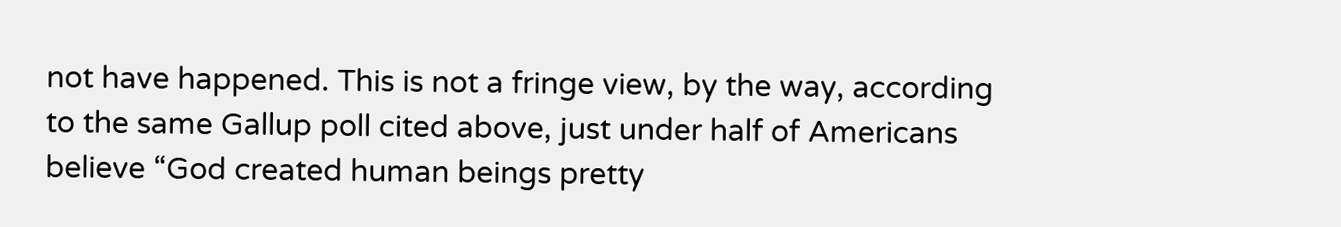not have happened. This is not a fringe view, by the way, according to the same Gallup poll cited above, just under half of Americans believe “God created human beings pretty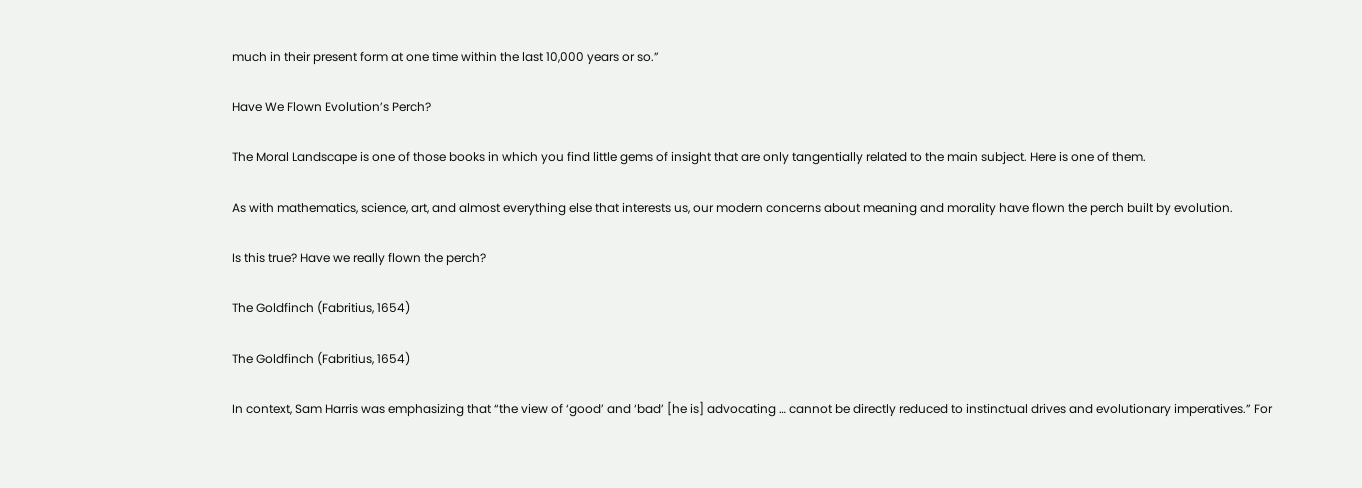much in their present form at one time within the last 10,000 years or so.”

Have We Flown Evolution’s Perch?

The Moral Landscape is one of those books in which you find little gems of insight that are only tangentially related to the main subject. Here is one of them.

As with mathematics, science, art, and almost everything else that interests us, our modern concerns about meaning and morality have flown the perch built by evolution.

Is this true? Have we really flown the perch?

The Goldfinch (Fabritius, 1654)

The Goldfinch (Fabritius, 1654)

In context, Sam Harris was emphasizing that “the view of ‘good’ and ‘bad’ [he is] advocating … cannot be directly reduced to instinctual drives and evolutionary imperatives.” For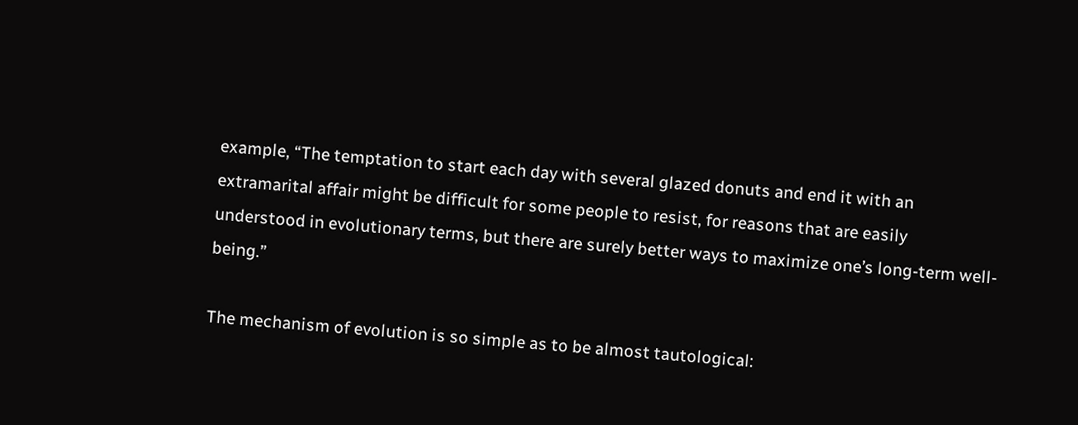example, “The temptation to start each day with several glazed donuts and end it with an extramarital affair might be difficult for some people to resist, for reasons that are easily understood in evolutionary terms, but there are surely better ways to maximize one’s long-term well-being.”

The mechanism of evolution is so simple as to be almost tautological: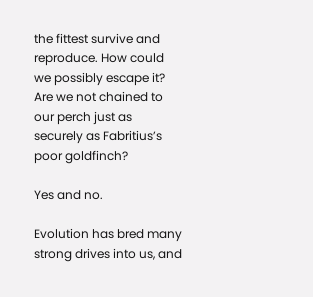the fittest survive and reproduce. How could we possibly escape it? Are we not chained to our perch just as securely as Fabritius’s poor goldfinch?

Yes and no.

Evolution has bred many strong drives into us, and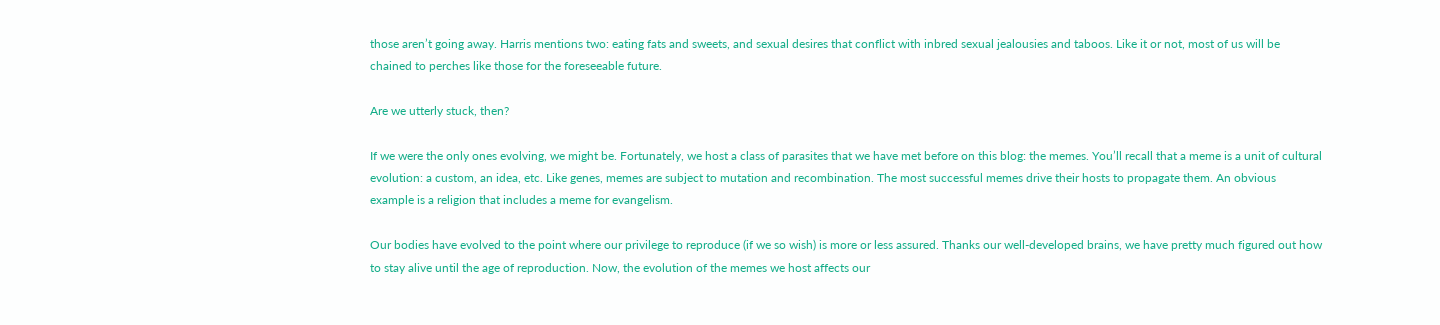those aren’t going away. Harris mentions two: eating fats and sweets, and sexual desires that conflict with inbred sexual jealousies and taboos. Like it or not, most of us will be chained to perches like those for the foreseeable future.

Are we utterly stuck, then?

If we were the only ones evolving, we might be. Fortunately, we host a class of parasites that we have met before on this blog: the memes. You’ll recall that a meme is a unit of cultural evolution: a custom, an idea, etc. Like genes, memes are subject to mutation and recombination. The most successful memes drive their hosts to propagate them. An obvious example is a religion that includes a meme for evangelism.

Our bodies have evolved to the point where our privilege to reproduce (if we so wish) is more or less assured. Thanks our well-developed brains, we have pretty much figured out how to stay alive until the age of reproduction. Now, the evolution of the memes we host affects our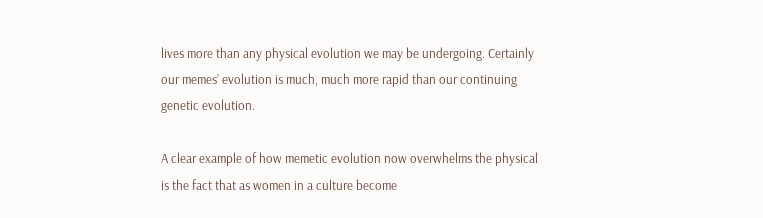lives more than any physical evolution we may be undergoing. Certainly our memes’ evolution is much, much more rapid than our continuing genetic evolution.

A clear example of how memetic evolution now overwhelms the physical is the fact that as women in a culture become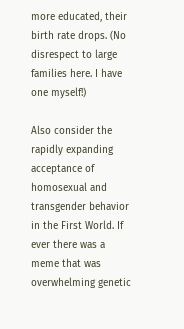more educated, their birth rate drops. (No disrespect to large families here. I have one myself!)

Also consider the rapidly expanding acceptance of homosexual and transgender behavior in the First World. If ever there was a meme that was overwhelming genetic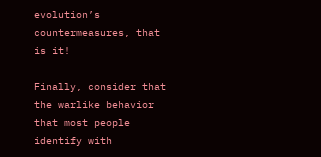evolution’s countermeasures, that is it!

Finally, consider that the warlike behavior that most people identify with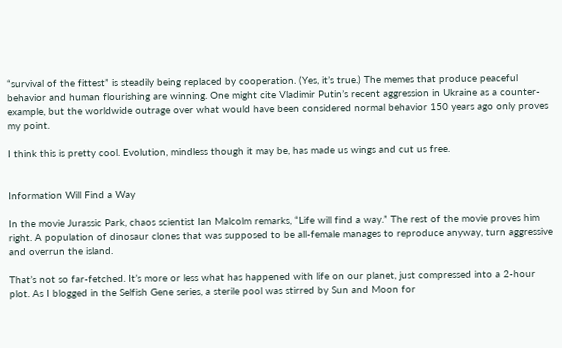“survival of the fittest” is steadily being replaced by cooperation. (Yes, it’s true.) The memes that produce peaceful behavior and human flourishing are winning. One might cite Vladimir Putin’s recent aggression in Ukraine as a counter-example, but the worldwide outrage over what would have been considered normal behavior 150 years ago only proves my point.

I think this is pretty cool. Evolution, mindless though it may be, has made us wings and cut us free.


Information Will Find a Way

In the movie Jurassic Park, chaos scientist Ian Malcolm remarks, “Life will find a way.” The rest of the movie proves him right. A population of dinosaur clones that was supposed to be all-female manages to reproduce anyway, turn aggressive and overrun the island.

That’s not so far-fetched. It’s more or less what has happened with life on our planet, just compressed into a 2-hour plot. As I blogged in the Selfish Gene series, a sterile pool was stirred by Sun and Moon for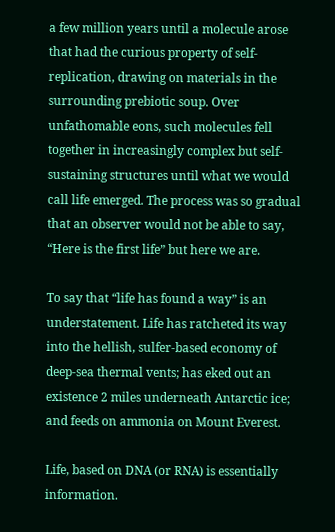a few million years until a molecule arose that had the curious property of self-replication, drawing on materials in the surrounding prebiotic soup. Over unfathomable eons, such molecules fell together in increasingly complex but self-sustaining structures until what we would call life emerged. The process was so gradual that an observer would not be able to say, “Here is the first life” but here we are.

To say that “life has found a way” is an understatement. Life has ratcheted its way into the hellish, sulfer-based economy of deep-sea thermal vents; has eked out an existence 2 miles underneath Antarctic ice; and feeds on ammonia on Mount Everest.

Life, based on DNA (or RNA) is essentially information.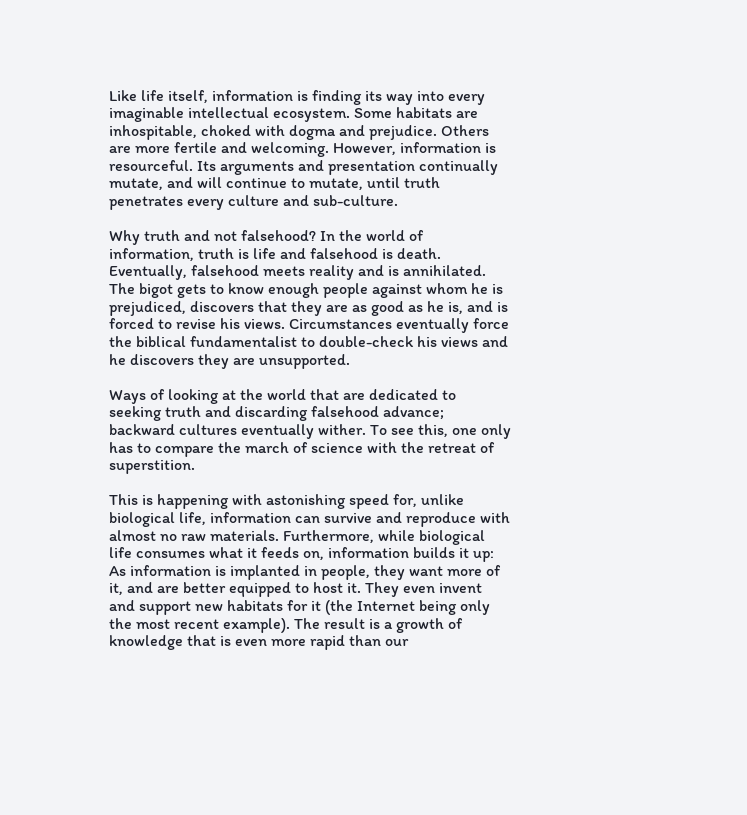Like life itself, information is finding its way into every imaginable intellectual ecosystem. Some habitats are inhospitable, choked with dogma and prejudice. Others are more fertile and welcoming. However, information is resourceful. Its arguments and presentation continually mutate, and will continue to mutate, until truth penetrates every culture and sub-culture.

Why truth and not falsehood? In the world of information, truth is life and falsehood is death. Eventually, falsehood meets reality and is annihilated. The bigot gets to know enough people against whom he is prejudiced, discovers that they are as good as he is, and is forced to revise his views. Circumstances eventually force the biblical fundamentalist to double-check his views and he discovers they are unsupported.

Ways of looking at the world that are dedicated to seeking truth and discarding falsehood advance; backward cultures eventually wither. To see this, one only has to compare the march of science with the retreat of superstition.

This is happening with astonishing speed for, unlike biological life, information can survive and reproduce with almost no raw materials. Furthermore, while biological life consumes what it feeds on, information builds it up: As information is implanted in people, they want more of it, and are better equipped to host it. They even invent and support new habitats for it (the Internet being only the most recent example). The result is a growth of knowledge that is even more rapid than our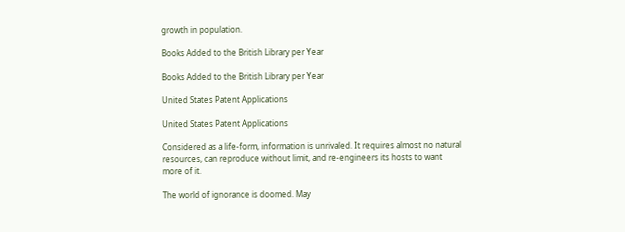growth in population.

Books Added to the British Library per Year

Books Added to the British Library per Year

United States Patent Applications

United States Patent Applications

Considered as a life-form, information is unrivaled. It requires almost no natural resources, can reproduce without limit, and re-engineers its hosts to want more of it.

The world of ignorance is doomed. May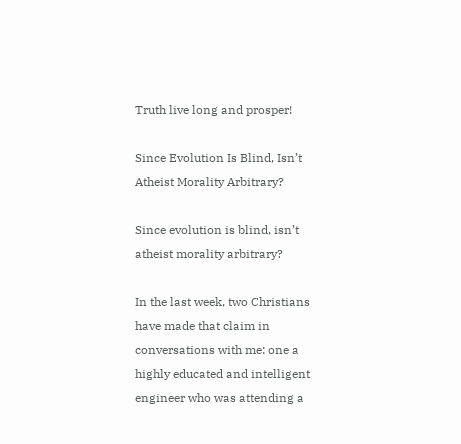Truth live long and prosper!

Since Evolution Is Blind, Isn’t Atheist Morality Arbitrary?

Since evolution is blind, isn’t atheist morality arbitrary?

In the last week, two Christians have made that claim in conversations with me: one a highly educated and intelligent engineer who was attending a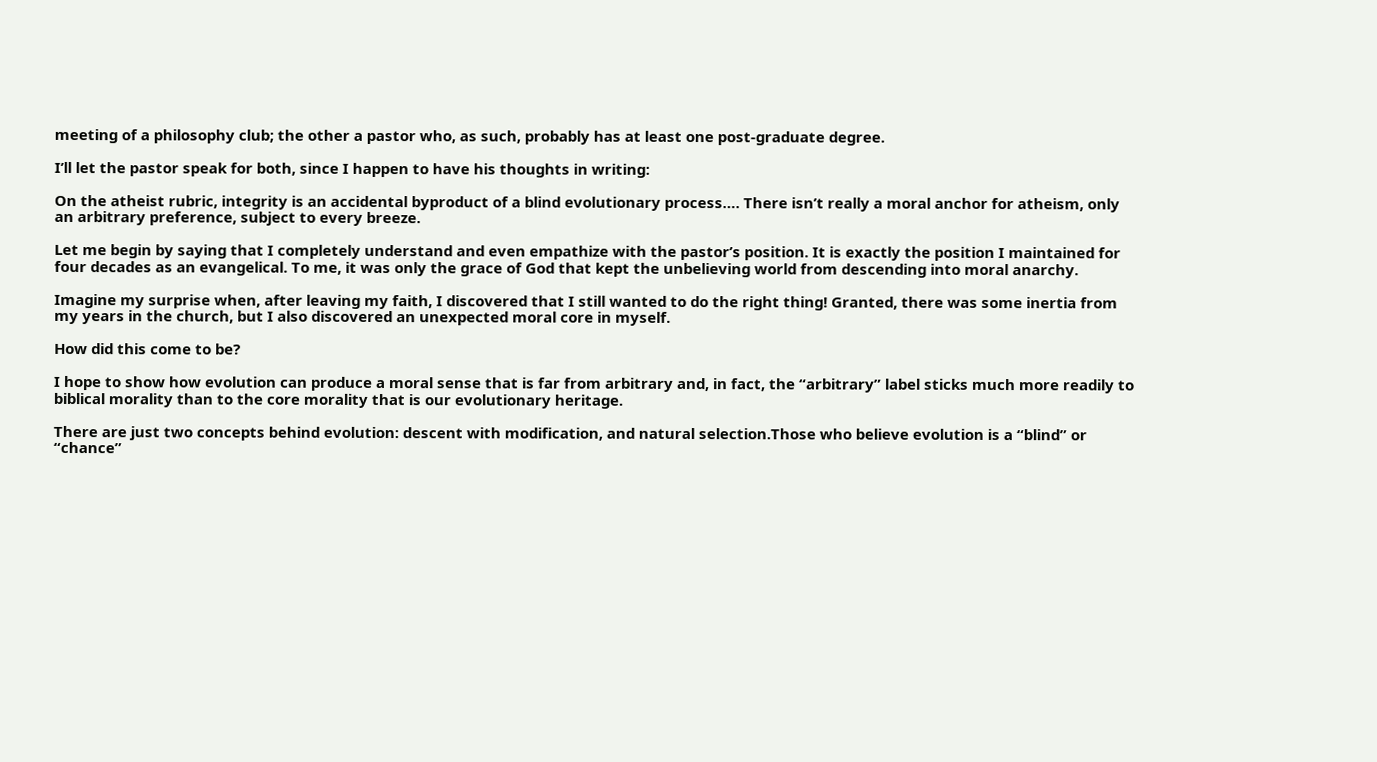meeting of a philosophy club; the other a pastor who, as such, probably has at least one post-graduate degree.

I’ll let the pastor speak for both, since I happen to have his thoughts in writing:

On the atheist rubric, integrity is an accidental byproduct of a blind evolutionary process…. There isn’t really a moral anchor for atheism, only an arbitrary preference, subject to every breeze.

Let me begin by saying that I completely understand and even empathize with the pastor’s position. It is exactly the position I maintained for four decades as an evangelical. To me, it was only the grace of God that kept the unbelieving world from descending into moral anarchy.

Imagine my surprise when, after leaving my faith, I discovered that I still wanted to do the right thing! Granted, there was some inertia from my years in the church, but I also discovered an unexpected moral core in myself.

How did this come to be?

I hope to show how evolution can produce a moral sense that is far from arbitrary and, in fact, the “arbitrary” label sticks much more readily to biblical morality than to the core morality that is our evolutionary heritage.

There are just two concepts behind evolution: descent with modification, and natural selection.Those who believe evolution is a “blind” or “chance”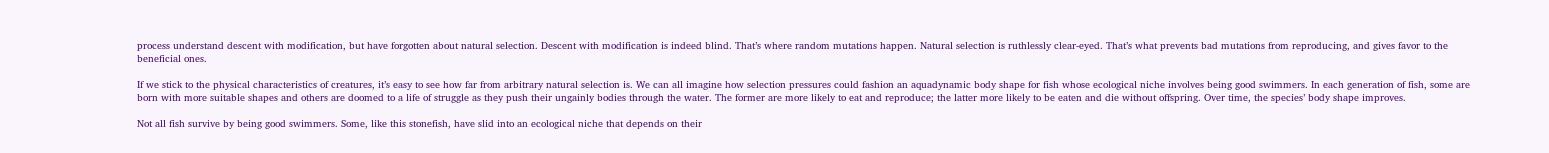process understand descent with modification, but have forgotten about natural selection. Descent with modification is indeed blind. That’s where random mutations happen. Natural selection is ruthlessly clear-eyed. That’s what prevents bad mutations from reproducing, and gives favor to the beneficial ones.

If we stick to the physical characteristics of creatures, it’s easy to see how far from arbitrary natural selection is. We can all imagine how selection pressures could fashion an aquadynamic body shape for fish whose ecological niche involves being good swimmers. In each generation of fish, some are born with more suitable shapes and others are doomed to a life of struggle as they push their ungainly bodies through the water. The former are more likely to eat and reproduce; the latter more likely to be eaten and die without offspring. Over time, the species’ body shape improves.

Not all fish survive by being good swimmers. Some, like this stonefish, have slid into an ecological niche that depends on their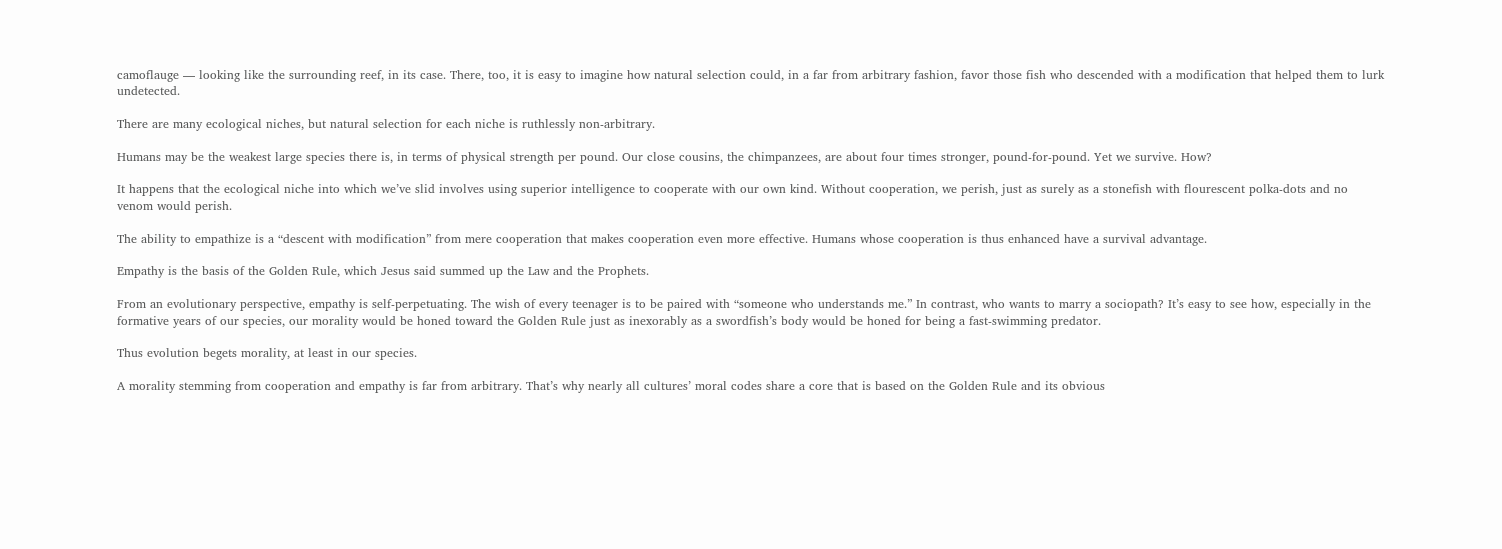camoflauge — looking like the surrounding reef, in its case. There, too, it is easy to imagine how natural selection could, in a far from arbitrary fashion, favor those fish who descended with a modification that helped them to lurk undetected.

There are many ecological niches, but natural selection for each niche is ruthlessly non-arbitrary.

Humans may be the weakest large species there is, in terms of physical strength per pound. Our close cousins, the chimpanzees, are about four times stronger, pound-for-pound. Yet we survive. How?

It happens that the ecological niche into which we’ve slid involves using superior intelligence to cooperate with our own kind. Without cooperation, we perish, just as surely as a stonefish with flourescent polka-dots and no venom would perish.

The ability to empathize is a “descent with modification” from mere cooperation that makes cooperation even more effective. Humans whose cooperation is thus enhanced have a survival advantage.

Empathy is the basis of the Golden Rule, which Jesus said summed up the Law and the Prophets.

From an evolutionary perspective, empathy is self-perpetuating. The wish of every teenager is to be paired with “someone who understands me.” In contrast, who wants to marry a sociopath? It’s easy to see how, especially in the formative years of our species, our morality would be honed toward the Golden Rule just as inexorably as a swordfish’s body would be honed for being a fast-swimming predator.

Thus evolution begets morality, at least in our species.

A morality stemming from cooperation and empathy is far from arbitrary. That’s why nearly all cultures’ moral codes share a core that is based on the Golden Rule and its obvious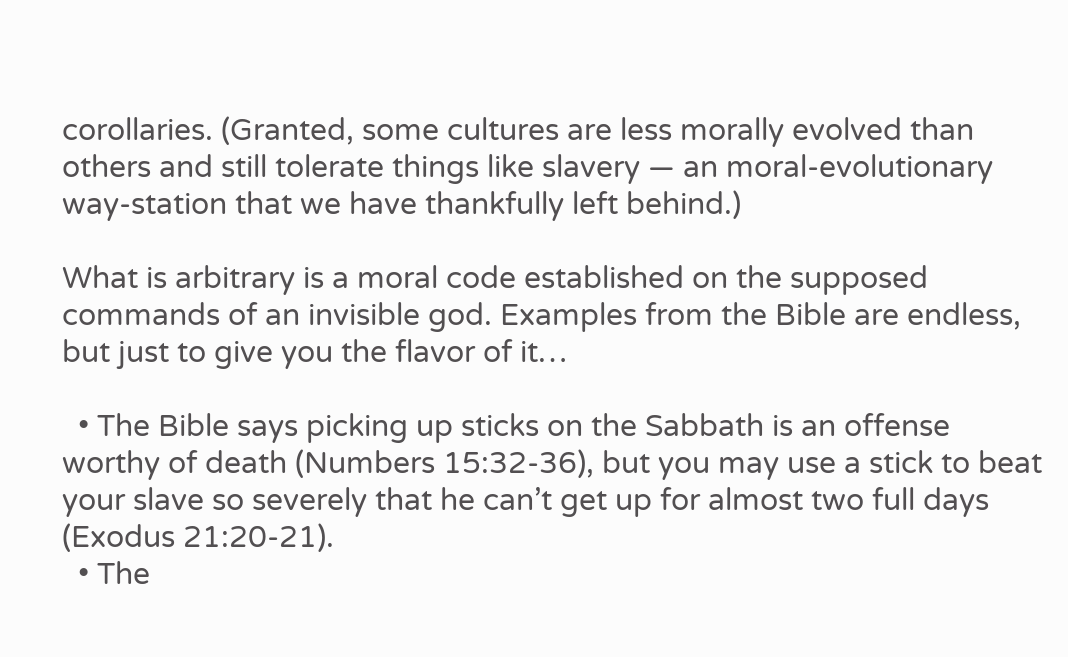corollaries. (Granted, some cultures are less morally evolved than others and still tolerate things like slavery — an moral-evolutionary way-station that we have thankfully left behind.)

What is arbitrary is a moral code established on the supposed commands of an invisible god. Examples from the Bible are endless, but just to give you the flavor of it…

  • The Bible says picking up sticks on the Sabbath is an offense worthy of death (Numbers 15:32-36), but you may use a stick to beat your slave so severely that he can’t get up for almost two full days (Exodus 21:20-21).
  • The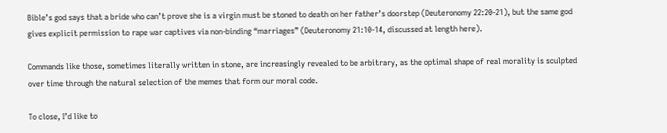Bible’s god says that a bride who can’t prove she is a virgin must be stoned to death on her father’s doorstep (Deuteronomy 22:20-21), but the same god gives explicit permission to rape war captives via non-binding “marriages” (Deuteronomy 21:10-14, discussed at length here).

Commands like those, sometimes literally written in stone, are increasingly revealed to be arbitrary, as the optimal shape of real morality is sculpted over time through the natural selection of the memes that form our moral code.

To close, I’d like to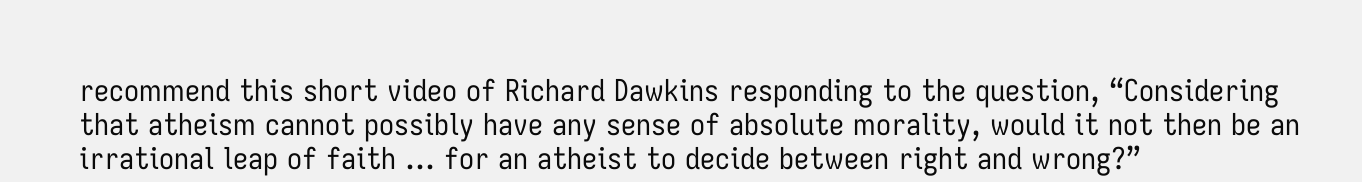recommend this short video of Richard Dawkins responding to the question, “Considering that atheism cannot possibly have any sense of absolute morality, would it not then be an irrational leap of faith … for an atheist to decide between right and wrong?”